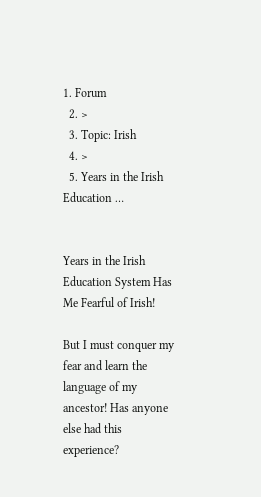1. Forum
  2. >
  3. Topic: Irish
  4. >
  5. Years in the Irish Education …


Years in the Irish Education System Has Me Fearful of Irish!

But I must conquer my fear and learn the language of my ancestor! Has anyone else had this experience?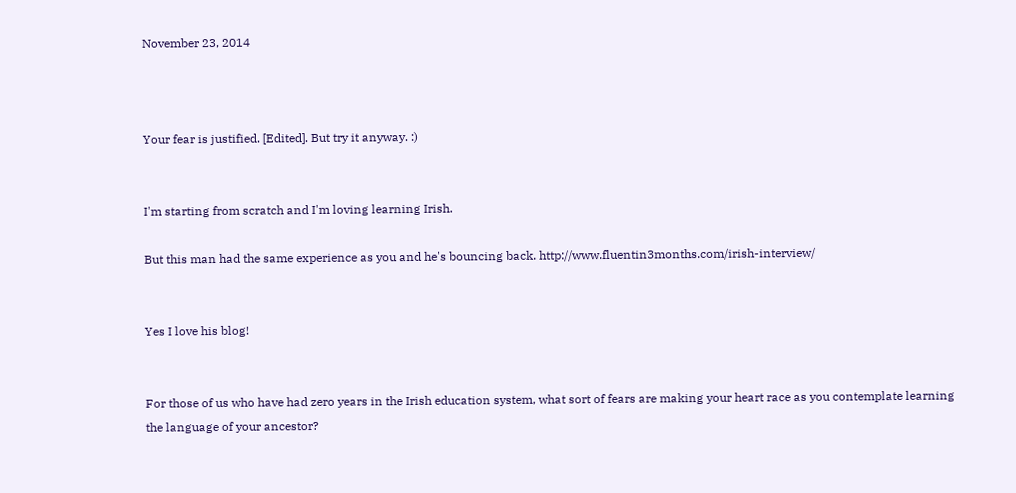November 23, 2014



Your fear is justified. [Edited]. But try it anyway. :)


I'm starting from scratch and I'm loving learning Irish.

But this man had the same experience as you and he's bouncing back. http://www.fluentin3months.com/irish-interview/


Yes I love his blog!


For those of us who have had zero years in the Irish education system, what sort of fears are making your heart race as you contemplate learning the language of your ancestor?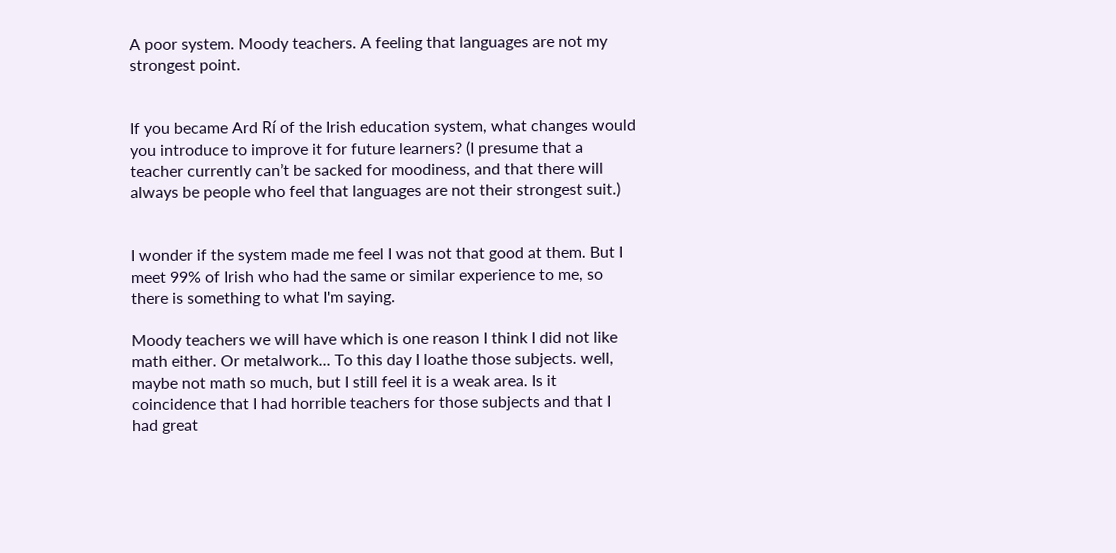A poor system. Moody teachers. A feeling that languages are not my strongest point.


If you became Ard Rí of the Irish education system, what changes would you introduce to improve it for future learners? (I presume that a teacher currently can’t be sacked for moodiness, and that there will always be people who feel that languages are not their strongest suit.)


I wonder if the system made me feel I was not that good at them. But I meet 99% of Irish who had the same or similar experience to me, so there is something to what I'm saying.

Moody teachers we will have which is one reason I think I did not like math either. Or metalwork... To this day I loathe those subjects. well, maybe not math so much, but I still feel it is a weak area. Is it coincidence that I had horrible teachers for those subjects and that I had great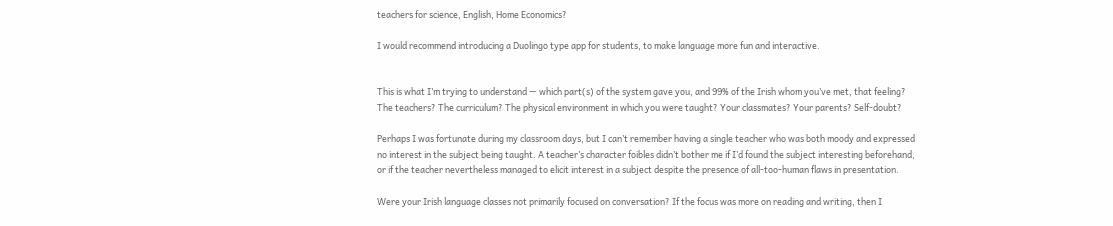teachers for science, English, Home Economics?

I would recommend introducing a Duolingo type app for students, to make language more fun and interactive.


This is what I’m trying to understand — which part(s) of the system gave you, and 99% of the Irish whom you’ve met, that feeling? The teachers? The curriculum? The physical environment in which you were taught? Your classmates? Your parents? Self-doubt?

Perhaps I was fortunate during my classroom days, but I can’t remember having a single teacher who was both moody and expressed no interest in the subject being taught. A teacher’s character foibles didn’t bother me if I’d found the subject interesting beforehand, or if the teacher nevertheless managed to elicit interest in a subject despite the presence of all-too-human flaws in presentation.

Were your Irish language classes not primarily focused on conversation? If the focus was more on reading and writing, then I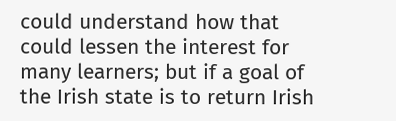could understand how that could lessen the interest for many learners; but if a goal of the Irish state is to return Irish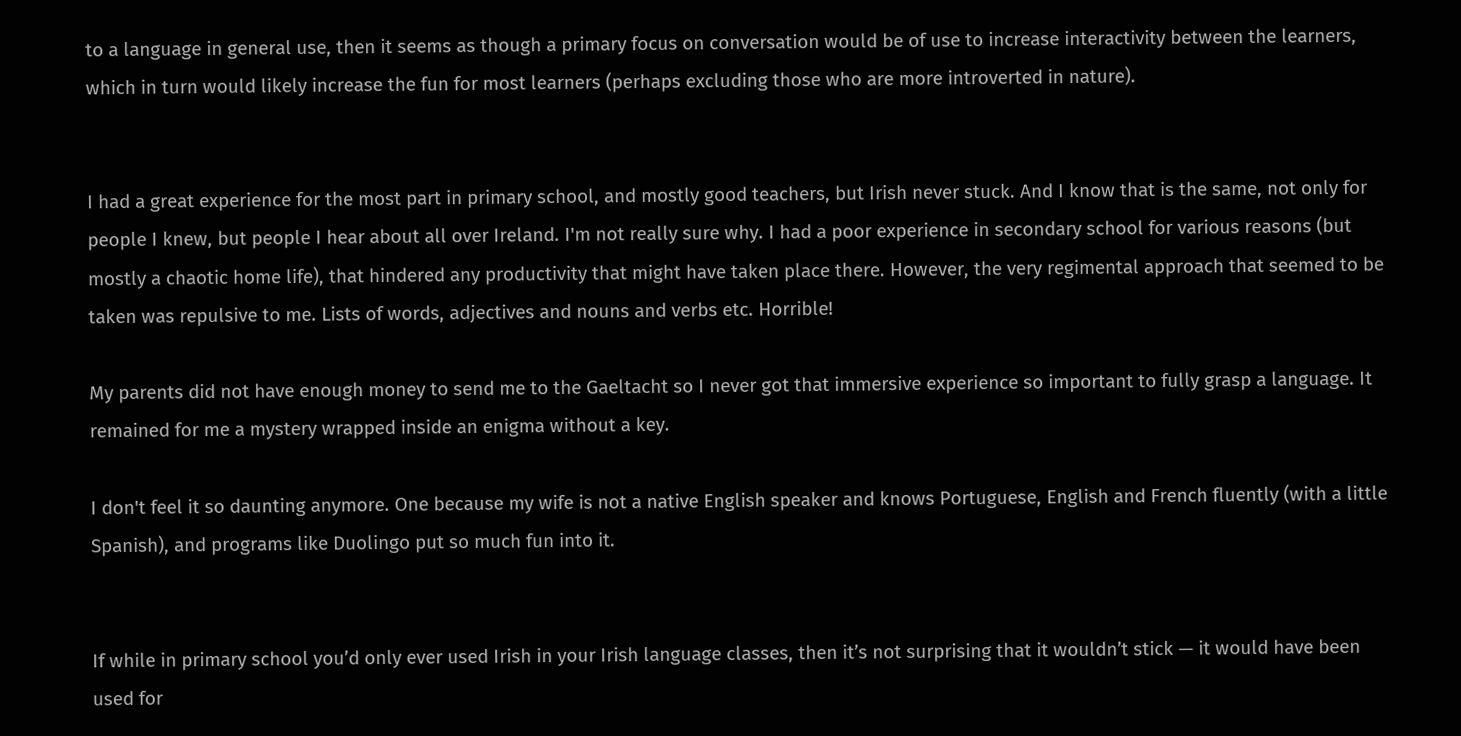to a language in general use, then it seems as though a primary focus on conversation would be of use to increase interactivity between the learners, which in turn would likely increase the fun for most learners (perhaps excluding those who are more introverted in nature).


I had a great experience for the most part in primary school, and mostly good teachers, but Irish never stuck. And I know that is the same, not only for people I knew, but people I hear about all over Ireland. I'm not really sure why. I had a poor experience in secondary school for various reasons (but mostly a chaotic home life), that hindered any productivity that might have taken place there. However, the very regimental approach that seemed to be taken was repulsive to me. Lists of words, adjectives and nouns and verbs etc. Horrible!

My parents did not have enough money to send me to the Gaeltacht so I never got that immersive experience so important to fully grasp a language. It remained for me a mystery wrapped inside an enigma without a key.

I don't feel it so daunting anymore. One because my wife is not a native English speaker and knows Portuguese, English and French fluently (with a little Spanish), and programs like Duolingo put so much fun into it.


If while in primary school you’d only ever used Irish in your Irish language classes, then it’s not surprising that it wouldn’t stick — it would have been used for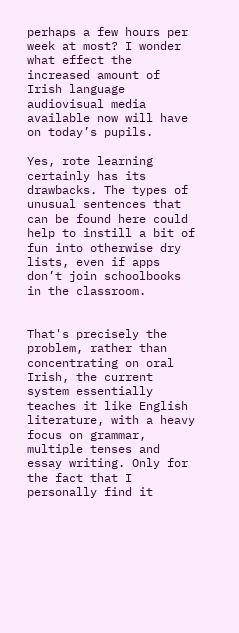perhaps a few hours per week at most? I wonder what effect the increased amount of Irish language audiovisual media available now will have on today’s pupils.

Yes, rote learning certainly has its drawbacks. The types of unusual sentences that can be found here could help to instill a bit of fun into otherwise dry lists, even if apps don’t join schoolbooks in the classroom.


That's precisely the problem, rather than concentrating on oral Irish, the current system essentially teaches it like English literature, with a heavy focus on grammar, multiple tenses and essay writing. Only for the fact that I personally find it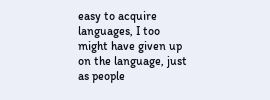easy to acquire languages, I too might have given up on the language, just as people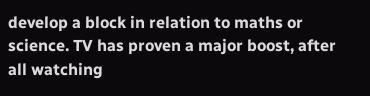develop a block in relation to maths or science. TV has proven a major boost, after all watching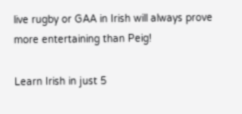live rugby or GAA in Irish will always prove more entertaining than Peig!

Learn Irish in just 5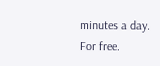minutes a day. For free.